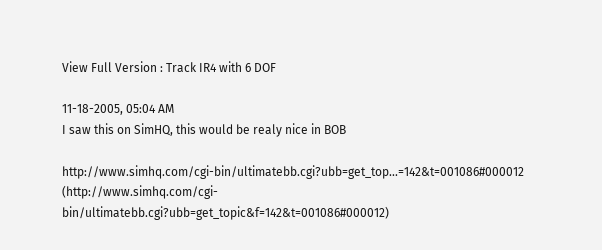View Full Version : Track IR4 with 6 DOF

11-18-2005, 05:04 AM
I saw this on SimHQ, this would be realy nice in BOB

http://www.simhq.com/cgi-bin/ultimatebb.cgi?ubb=get_top...=142&t=001086#000012 (http://www.simhq.com/cgi-bin/ultimatebb.cgi?ubb=get_topic&f=142&t=001086#000012)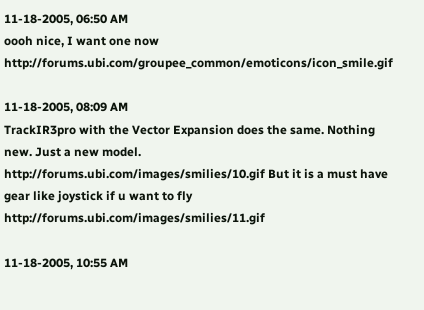11-18-2005, 06:50 AM
oooh nice, I want one now http://forums.ubi.com/groupee_common/emoticons/icon_smile.gif

11-18-2005, 08:09 AM
TrackIR3pro with the Vector Expansion does the same. Nothing new. Just a new model. http://forums.ubi.com/images/smilies/10.gif But it is a must have gear like joystick if u want to fly http://forums.ubi.com/images/smilies/11.gif

11-18-2005, 10:55 AM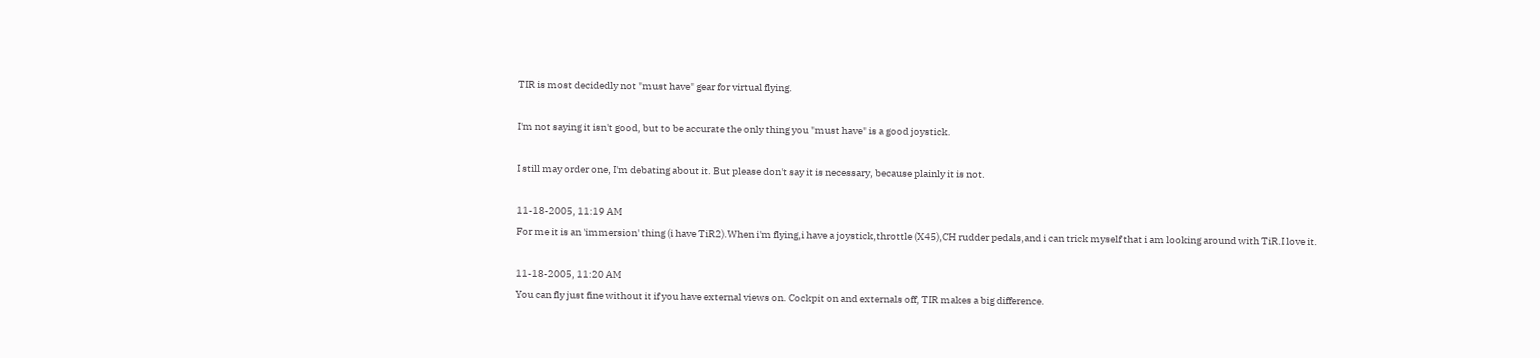TIR is most decidedly not "must have" gear for virtual flying.

I'm not saying it isn't good, but to be accurate the only thing you "must have" is a good joystick.

I still may order one, I'm debating about it. But please don't say it is necessary, because plainly it is not.

11-18-2005, 11:19 AM
For me it is an 'immersion' thing (i have TiR2).When i'm flying,i have a joystick,throttle (X45),CH rudder pedals,and i can trick myself that i am looking around with TiR.I love it.

11-18-2005, 11:20 AM
You can fly just fine without it if you have external views on. Cockpit on and externals off, TIR makes a big difference.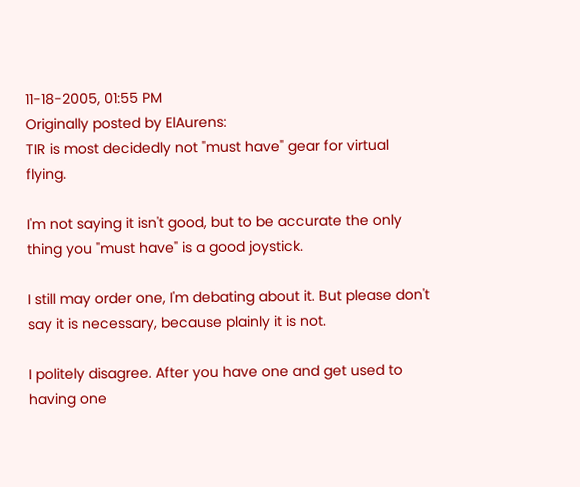11-18-2005, 01:55 PM
Originally posted by ElAurens:
TIR is most decidedly not "must have" gear for virtual flying.

I'm not saying it isn't good, but to be accurate the only thing you "must have" is a good joystick.

I still may order one, I'm debating about it. But please don't say it is necessary, because plainly it is not.

I politely disagree. After you have one and get used to having one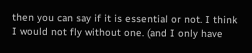then you can say if it is essential or not. I think I would not fly without one. (and I only have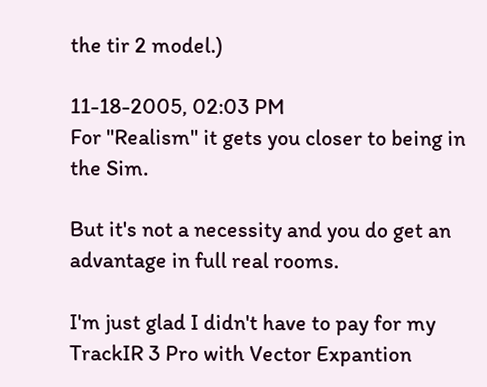the tir 2 model.)

11-18-2005, 02:03 PM
For "Realism" it gets you closer to being in the Sim.

But it's not a necessity and you do get an advantage in full real rooms.

I'm just glad I didn't have to pay for my TrackIR 3 Pro with Vector Expantion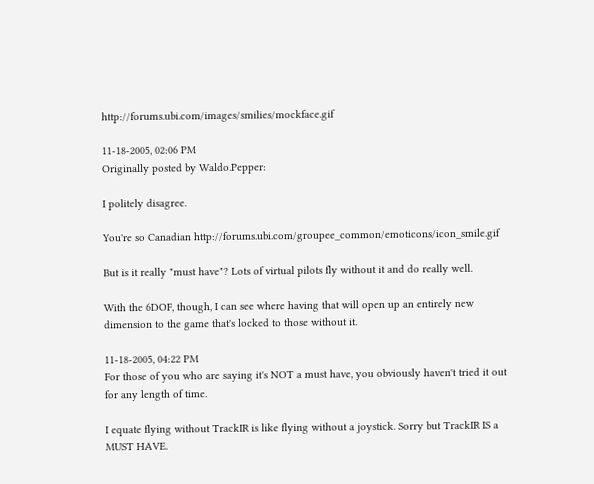http://forums.ubi.com/images/smilies/mockface.gif

11-18-2005, 02:06 PM
Originally posted by Waldo.Pepper:

I politely disagree.

You're so Canadian http://forums.ubi.com/groupee_common/emoticons/icon_smile.gif

But is it really "must have"? Lots of virtual pilots fly without it and do really well.

With the 6DOF, though, I can see where having that will open up an entirely new dimension to the game that's locked to those without it.

11-18-2005, 04:22 PM
For those of you who are saying it's NOT a must have, you obviously haven't tried it out for any length of time.

I equate flying without TrackIR is like flying without a joystick. Sorry but TrackIR IS a MUST HAVE.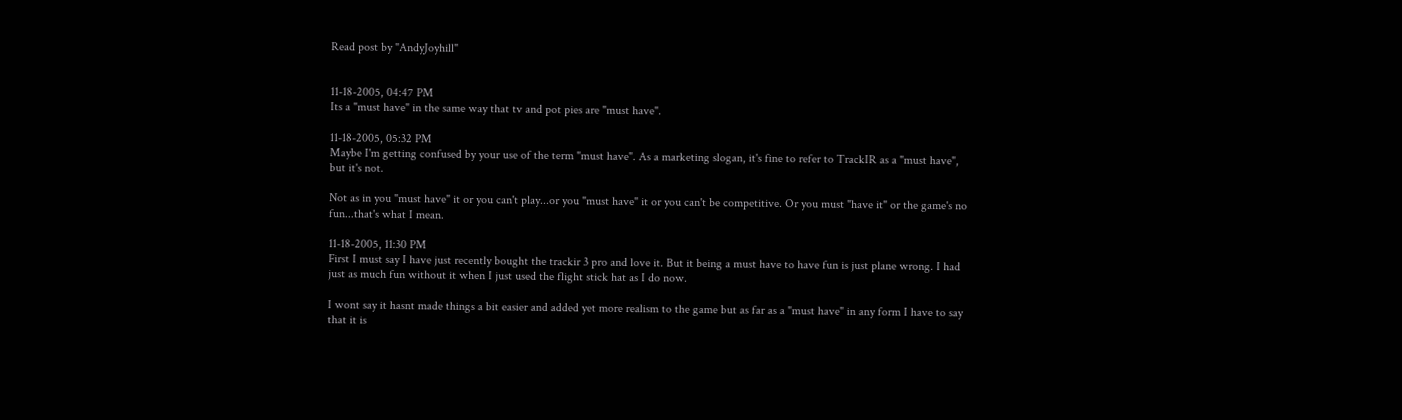Read post by "AndyJoyhill"


11-18-2005, 04:47 PM
Its a "must have" in the same way that tv and pot pies are "must have".

11-18-2005, 05:32 PM
Maybe I'm getting confused by your use of the term "must have". As a marketing slogan, it's fine to refer to TrackIR as a "must have", but it's not.

Not as in you "must have" it or you can't play...or you "must have" it or you can't be competitive. Or you must "have it" or the game's no fun...that's what I mean.

11-18-2005, 11:30 PM
First I must say I have just recently bought the trackir 3 pro and love it. But it being a must have to have fun is just plane wrong. I had just as much fun without it when I just used the flight stick hat as I do now.

I wont say it hasnt made things a bit easier and added yet more realism to the game but as far as a "must have" in any form I have to say that it is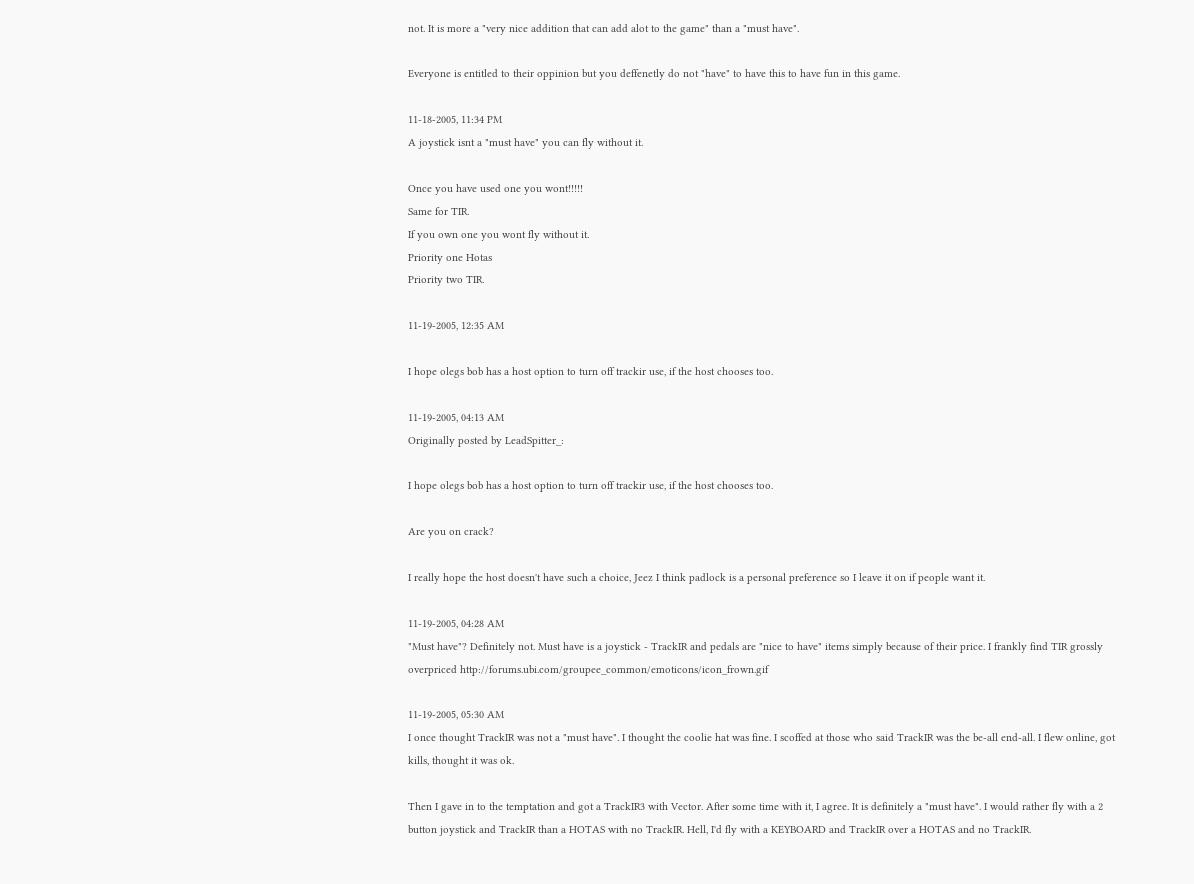not. It is more a "very nice addition that can add alot to the game" than a "must have".

Everyone is entitled to their oppinion but you deffenetly do not "have" to have this to have fun in this game.

11-18-2005, 11:34 PM
A joystick isnt a "must have" you can fly without it.

Once you have used one you wont!!!!!
Same for TIR.
If you own one you wont fly without it.
Priority one Hotas
Priority two TIR.

11-19-2005, 12:35 AM

I hope olegs bob has a host option to turn off trackir use, if the host chooses too.

11-19-2005, 04:13 AM
Originally posted by LeadSpitter_:

I hope olegs bob has a host option to turn off trackir use, if the host chooses too.

Are you on crack?

I really hope the host doesn't have such a choice, Jeez I think padlock is a personal preference so I leave it on if people want it.

11-19-2005, 04:28 AM
"Must have"? Definitely not. Must have is a joystick - TrackIR and pedals are "nice to have" items simply because of their price. I frankly find TIR grossly overpriced http://forums.ubi.com/groupee_common/emoticons/icon_frown.gif

11-19-2005, 05:30 AM
I once thought TrackIR was not a "must have". I thought the coolie hat was fine. I scoffed at those who said TrackIR was the be-all end-all. I flew online, got kills, thought it was ok.

Then I gave in to the temptation and got a TrackIR3 with Vector. After some time with it, I agree. It is definitely a "must have". I would rather fly with a 2 button joystick and TrackIR than a HOTAS with no TrackIR. Hell, I'd fly with a KEYBOARD and TrackIR over a HOTAS and no TrackIR.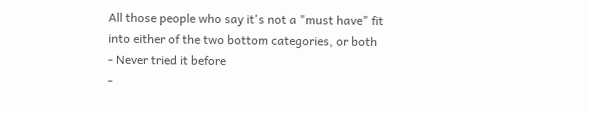All those people who say it's not a "must have" fit into either of the two bottom categories, or both
- Never tried it before
-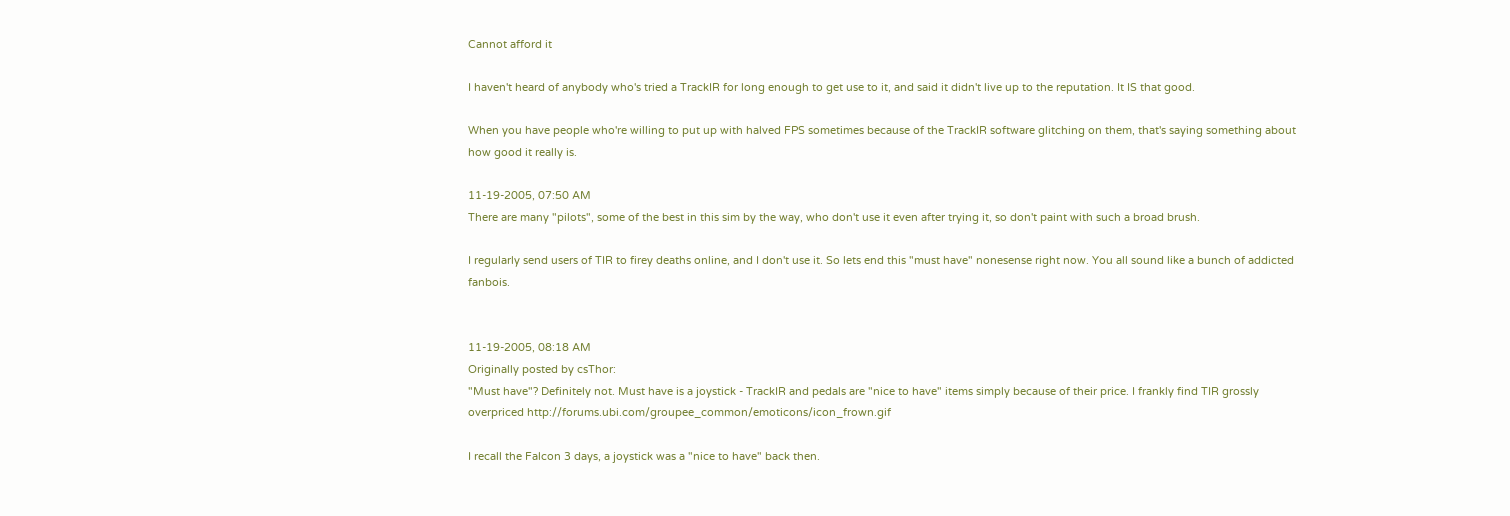Cannot afford it

I haven't heard of anybody who's tried a TrackIR for long enough to get use to it, and said it didn't live up to the reputation. It IS that good.

When you have people who're willing to put up with halved FPS sometimes because of the TrackIR software glitching on them, that's saying something about how good it really is.

11-19-2005, 07:50 AM
There are many "pilots", some of the best in this sim by the way, who don't use it even after trying it, so don't paint with such a broad brush.

I regularly send users of TIR to firey deaths online, and I don't use it. So lets end this "must have" nonesense right now. You all sound like a bunch of addicted fanbois.


11-19-2005, 08:18 AM
Originally posted by csThor:
"Must have"? Definitely not. Must have is a joystick - TrackIR and pedals are "nice to have" items simply because of their price. I frankly find TIR grossly overpriced http://forums.ubi.com/groupee_common/emoticons/icon_frown.gif

I recall the Falcon 3 days, a joystick was a "nice to have" back then.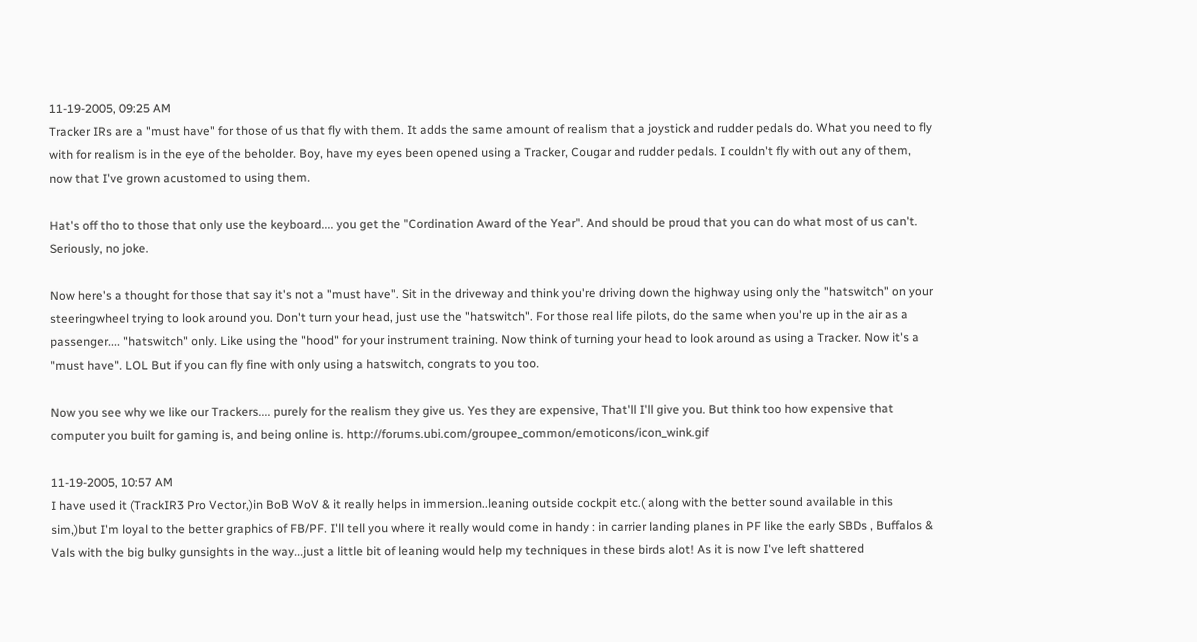11-19-2005, 09:25 AM
Tracker IRs are a "must have" for those of us that fly with them. It adds the same amount of realism that a joystick and rudder pedals do. What you need to fly with for realism is in the eye of the beholder. Boy, have my eyes been opened using a Tracker, Cougar and rudder pedals. I couldn't fly with out any of them, now that I've grown acustomed to using them.

Hat's off tho to those that only use the keyboard.... you get the "Cordination Award of the Year". And should be proud that you can do what most of us can't. Seriously, no joke.

Now here's a thought for those that say it's not a "must have". Sit in the driveway and think you're driving down the highway using only the "hatswitch" on your steeringwheel trying to look around you. Don't turn your head, just use the "hatswitch". For those real life pilots, do the same when you're up in the air as a passenger.... "hatswitch" only. Like using the "hood" for your instrument training. Now think of turning your head to look around as using a Tracker. Now it's a "must have". LOL But if you can fly fine with only using a hatswitch, congrats to you too.

Now you see why we like our Trackers.... purely for the realism they give us. Yes they are expensive, That'll I'll give you. But think too how expensive that computer you built for gaming is, and being online is. http://forums.ubi.com/groupee_common/emoticons/icon_wink.gif

11-19-2005, 10:57 AM
I have used it (TrackIR3 Pro Vector,)in BoB WoV & it really helps in immersion..leaning outside cockpit etc.( along with the better sound available in this sim,)but I'm loyal to the better graphics of FB/PF. I'll tell you where it really would come in handy : in carrier landing planes in PF like the early SBDs , Buffalos & Vals with the big bulky gunsights in the way...just a little bit of leaning would help my techniques in these birds alot! As it is now I've left shattered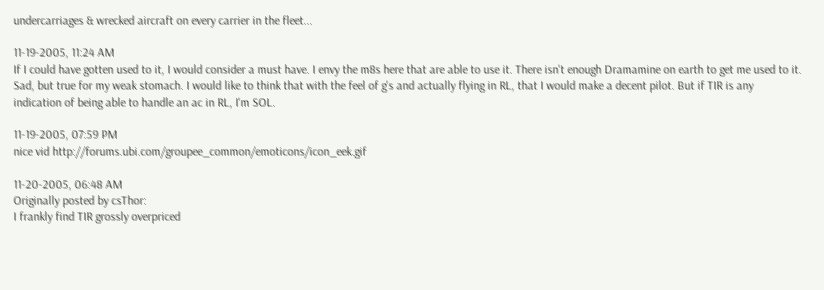undercarriages & wrecked aircraft on every carrier in the fleet...

11-19-2005, 11:24 AM
If I could have gotten used to it, I would consider a must have. I envy the m8s here that are able to use it. There isn't enough Dramamine on earth to get me used to it. Sad, but true for my weak stomach. I would like to think that with the feel of g's and actually flying in RL, that I would make a decent pilot. But if TIR is any indication of being able to handle an ac in RL, I'm SOL.

11-19-2005, 07:59 PM
nice vid http://forums.ubi.com/groupee_common/emoticons/icon_eek.gif

11-20-2005, 06:48 AM
Originally posted by csThor:
I frankly find TIR grossly overpriced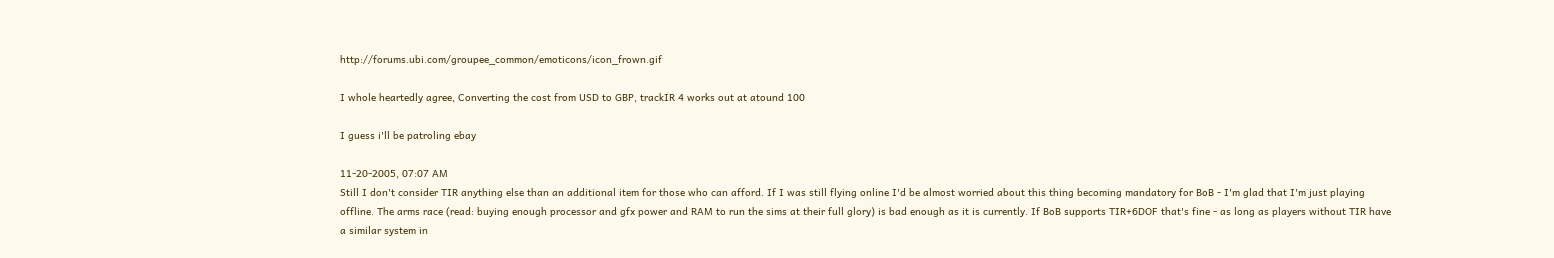http://forums.ubi.com/groupee_common/emoticons/icon_frown.gif

I whole heartedly agree, Converting the cost from USD to GBP, trackIR 4 works out at atound 100

I guess i'll be patroling ebay

11-20-2005, 07:07 AM
Still I don't consider TIR anything else than an additional item for those who can afford. If I was still flying online I'd be almost worried about this thing becoming mandatory for BoB - I'm glad that I'm just playing offline. The arms race (read: buying enough processor and gfx power and RAM to run the sims at their full glory) is bad enough as it is currently. If BoB supports TIR+6DOF that's fine - as long as players without TIR have a similar system in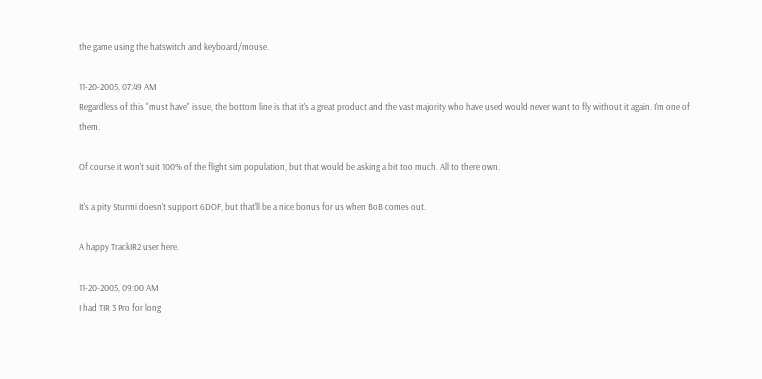the game using the hatswitch and keyboard/mouse.

11-20-2005, 07:49 AM
Regardless of this "must have" issue, the bottom line is that it's a great product and the vast majority who have used would never want to fly without it again. I'm one of them.

Of course it won't suit 100% of the flight sim population, but that would be asking a bit too much. All to there own.

It's a pity Sturmi doesn't support 6DOF, but that'll be a nice bonus for us when BoB comes out.

A happy TrackIR2 user here.

11-20-2005, 09:00 AM
I had TIR 3 Pro for long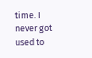time. I never got used to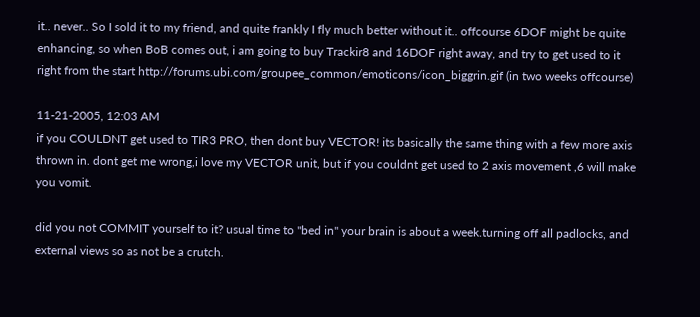it.. never.. So I sold it to my friend, and quite frankly I fly much better without it.. offcourse 6DOF might be quite enhancing, so when BoB comes out, i am going to buy Trackir8 and 16DOF right away, and try to get used to it right from the start http://forums.ubi.com/groupee_common/emoticons/icon_biggrin.gif (in two weeks offcourse)

11-21-2005, 12:03 AM
if you COULDNT get used to TIR3 PRO, then dont buy VECTOR! its basically the same thing with a few more axis thrown in. dont get me wrong,i love my VECTOR unit, but if you couldnt get used to 2 axis movement ,6 will make you vomit.

did you not COMMIT yourself to it? usual time to "bed in" your brain is about a week.turning off all padlocks, and external views so as not be a crutch.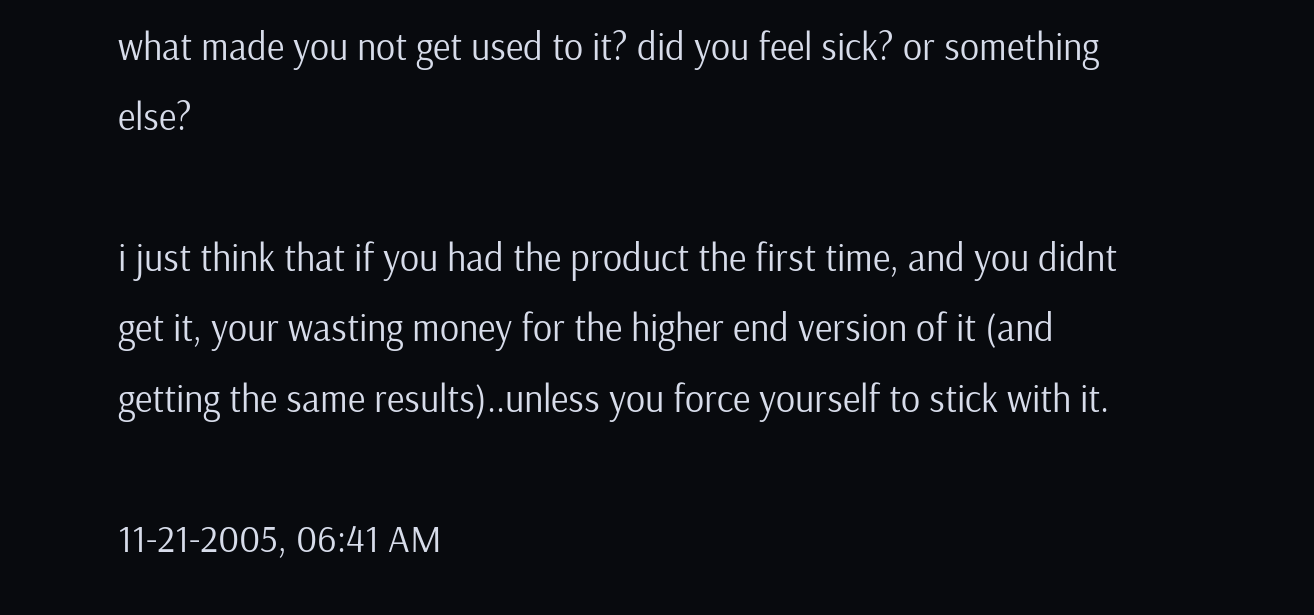what made you not get used to it? did you feel sick? or something else?

i just think that if you had the product the first time, and you didnt get it, your wasting money for the higher end version of it (and getting the same results)..unless you force yourself to stick with it.

11-21-2005, 06:41 AM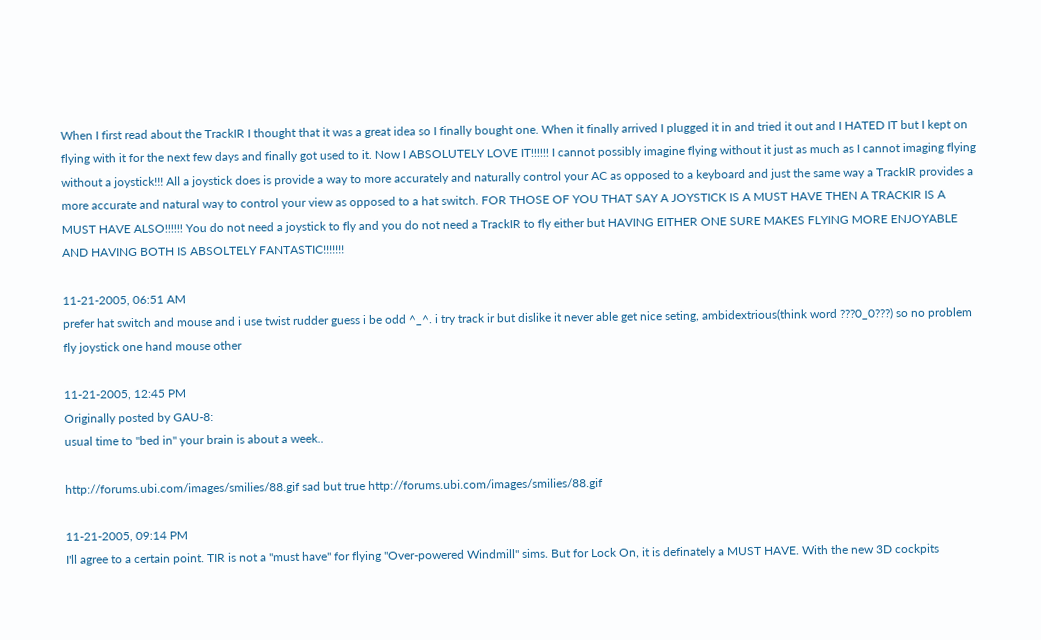When I first read about the TrackIR I thought that it was a great idea so I finally bought one. When it finally arrived I plugged it in and tried it out and I HATED IT but I kept on flying with it for the next few days and finally got used to it. Now I ABSOLUTELY LOVE IT!!!!!! I cannot possibly imagine flying without it just as much as I cannot imaging flying without a joystick!!! All a joystick does is provide a way to more accurately and naturally control your AC as opposed to a keyboard and just the same way a TrackIR provides a more accurate and natural way to control your view as opposed to a hat switch. FOR THOSE OF YOU THAT SAY A JOYSTICK IS A MUST HAVE THEN A TRACKIR IS A MUST HAVE ALSO!!!!!! You do not need a joystick to fly and you do not need a TrackIR to fly either but HAVING EITHER ONE SURE MAKES FLYING MORE ENJOYABLE AND HAVING BOTH IS ABSOLTELY FANTASTIC!!!!!!!

11-21-2005, 06:51 AM
prefer hat switch and mouse and i use twist rudder guess i be odd ^_^. i try track ir but dislike it never able get nice seting, ambidextrious(think word ???0_0???) so no problem fly joystick one hand mouse other

11-21-2005, 12:45 PM
Originally posted by GAU-8:
usual time to "bed in" your brain is about a week..

http://forums.ubi.com/images/smilies/88.gif sad but true http://forums.ubi.com/images/smilies/88.gif

11-21-2005, 09:14 PM
I'll agree to a certain point. TIR is not a "must have" for flying "Over-powered Windmill" sims. But for Lock On, it is definately a MUST HAVE. With the new 3D cockpits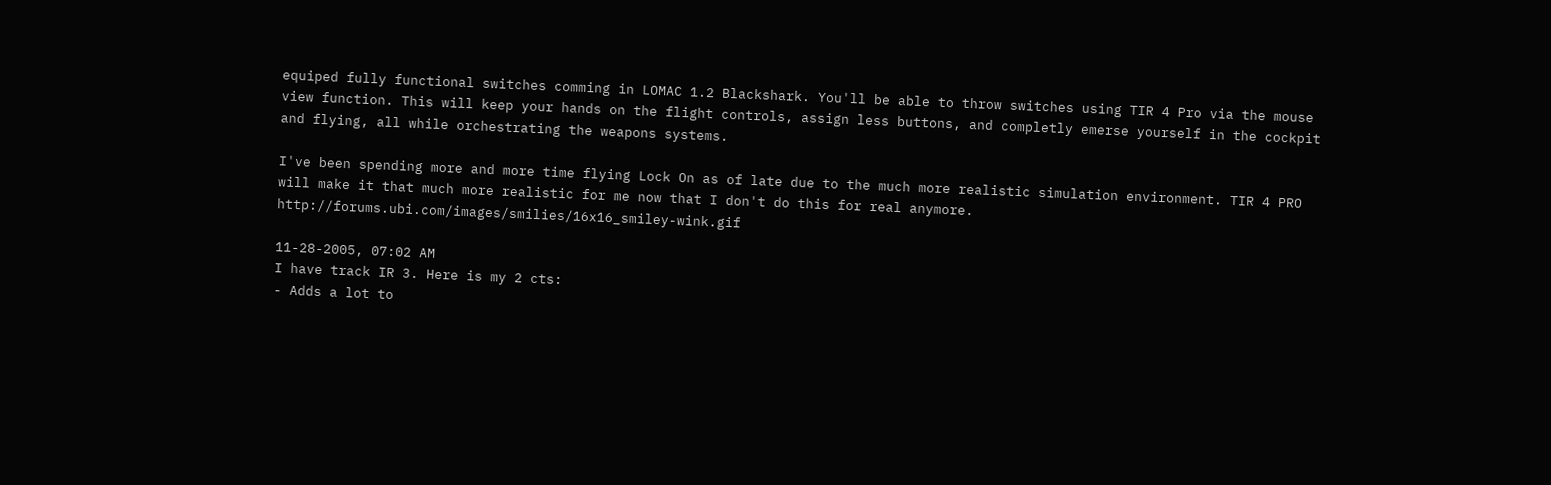equiped fully functional switches comming in LOMAC 1.2 Blackshark. You'll be able to throw switches using TIR 4 Pro via the mouse view function. This will keep your hands on the flight controls, assign less buttons, and completly emerse yourself in the cockpit and flying, all while orchestrating the weapons systems.

I've been spending more and more time flying Lock On as of late due to the much more realistic simulation environment. TIR 4 PRO will make it that much more realistic for me now that I don't do this for real anymore. http://forums.ubi.com/images/smilies/16x16_smiley-wink.gif

11-28-2005, 07:02 AM
I have track IR 3. Here is my 2 cts:
- Adds a lot to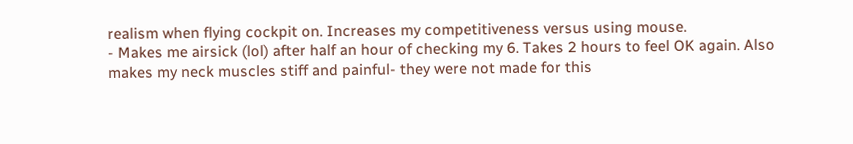realism when flying cockpit on. Increases my competitiveness versus using mouse.
- Makes me airsick (lol) after half an hour of checking my 6. Takes 2 hours to feel OK again. Also makes my neck muscles stiff and painful- they were not made for this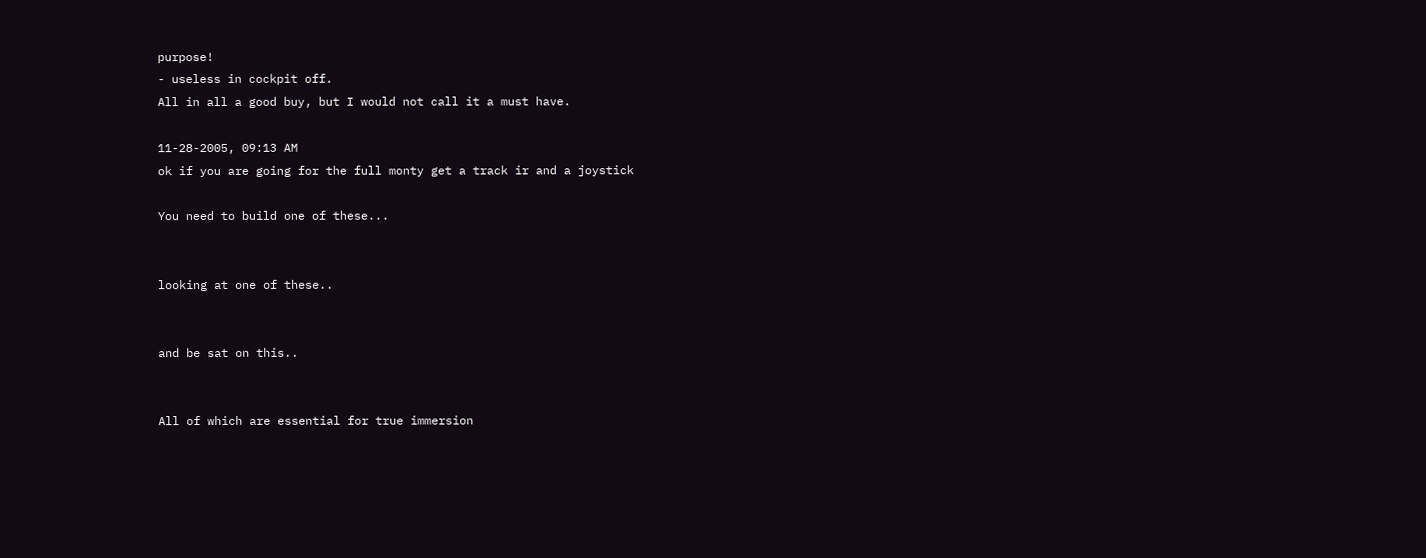purpose!
- useless in cockpit off.
All in all a good buy, but I would not call it a must have.

11-28-2005, 09:13 AM
ok if you are going for the full monty get a track ir and a joystick

You need to build one of these...


looking at one of these..


and be sat on this..


All of which are essential for true immersion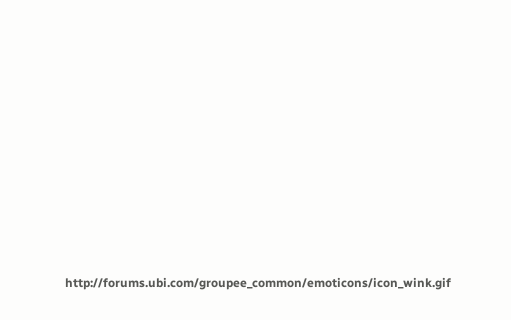http://forums.ubi.com/groupee_common/emoticons/icon_wink.gif